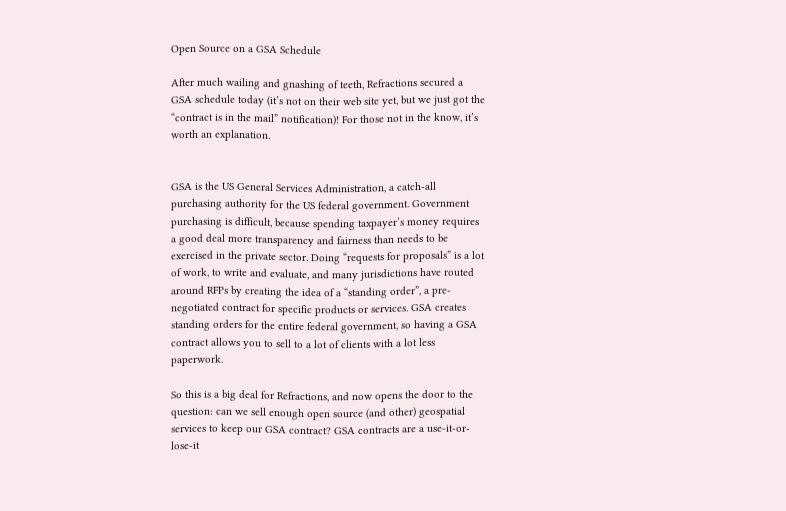Open Source on a GSA Schedule

After much wailing and gnashing of teeth, Refractions secured a GSA schedule today (it’s not on their web site yet, but we just got the “contract is in the mail” notification)! For those not in the know, it’s worth an explanation.


GSA is the US General Services Administration, a catch-all purchasing authority for the US federal government. Government purchasing is difficult, because spending taxpayer’s money requires a good deal more transparency and fairness than needs to be exercised in the private sector. Doing “requests for proposals” is a lot of work, to write and evaluate, and many jurisdictions have routed around RFPs by creating the idea of a “standing order”, a pre-negotiated contract for specific products or services. GSA creates standing orders for the entire federal government, so having a GSA contract allows you to sell to a lot of clients with a lot less paperwork.

So this is a big deal for Refractions, and now opens the door to the question: can we sell enough open source (and other) geospatial services to keep our GSA contract? GSA contracts are a use-it-or-lose-it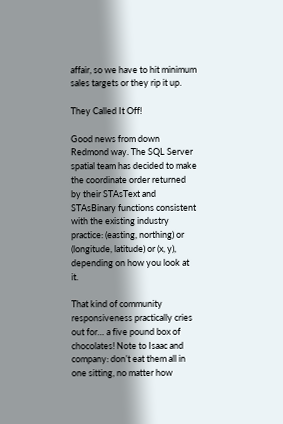affair, so we have to hit minimum sales targets or they rip it up.

They Called It Off!

Good news from down Redmond way. The SQL Server spatial team has decided to make the coordinate order returned by their STAsText and STAsBinary functions consistent with the existing industry practice: (easting, northing) or (longitude, latitude) or (x, y), depending on how you look at it.

That kind of community responsiveness practically cries out for… a five pound box of chocolates! Note to Isaac and company: don’t eat them all in one sitting, no matter how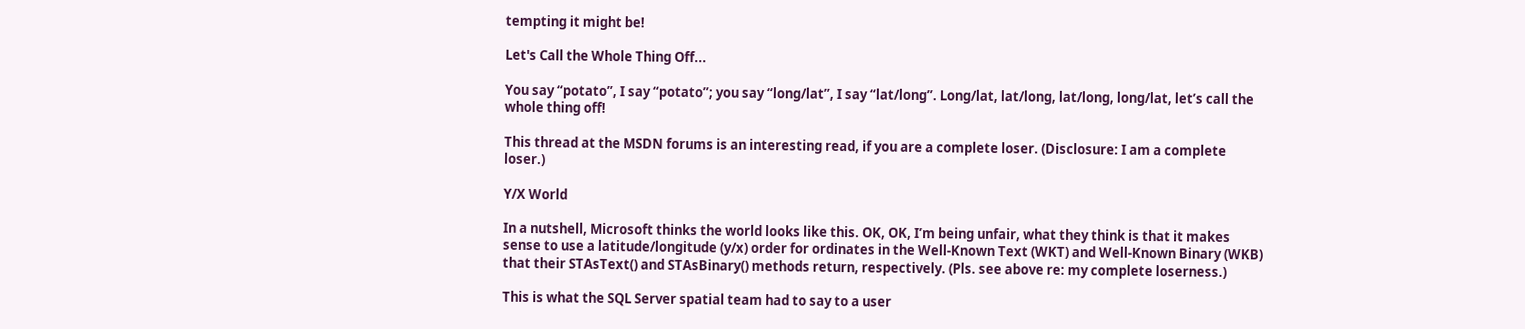tempting it might be!

Let's Call the Whole Thing Off...

You say “potato”, I say “potato”; you say “long/lat”, I say “lat/long”. Long/lat, lat/long, lat/long, long/lat, let’s call the whole thing off!

This thread at the MSDN forums is an interesting read, if you are a complete loser. (Disclosure: I am a complete loser.)

Y/X World

In a nutshell, Microsoft thinks the world looks like this. OK, OK, I’m being unfair, what they think is that it makes sense to use a latitude/longitude (y/x) order for ordinates in the Well-Known Text (WKT) and Well-Known Binary (WKB) that their STAsText() and STAsBinary() methods return, respectively. (Pls. see above re: my complete loserness.)

This is what the SQL Server spatial team had to say to a user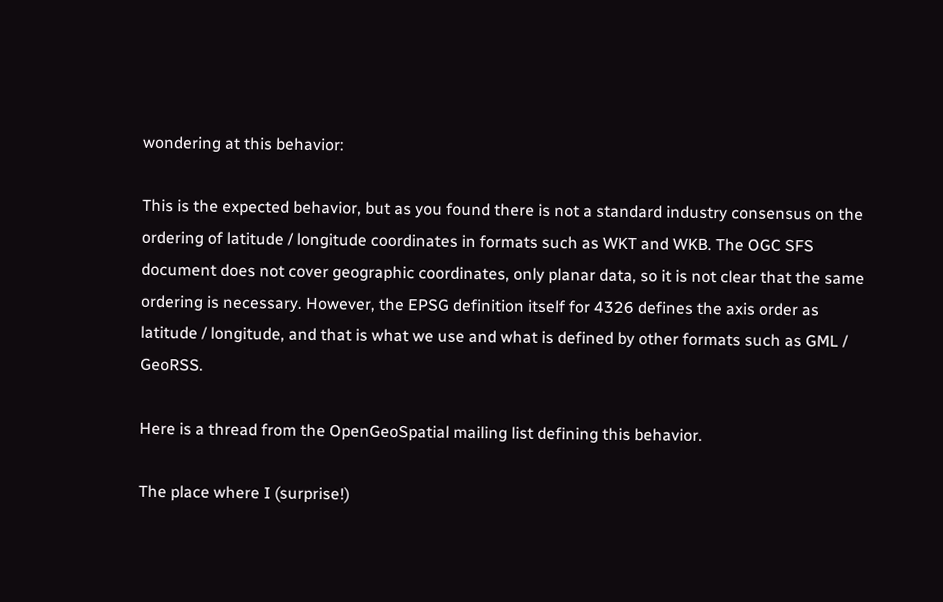wondering at this behavior:

This is the expected behavior, but as you found there is not a standard industry consensus on the ordering of latitude / longitude coordinates in formats such as WKT and WKB. The OGC SFS document does not cover geographic coordinates, only planar data, so it is not clear that the same ordering is necessary. However, the EPSG definition itself for 4326 defines the axis order as latitude / longitude, and that is what we use and what is defined by other formats such as GML / GeoRSS.

Here is a thread from the OpenGeoSpatial mailing list defining this behavior.

The place where I (surprise!)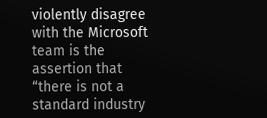violently disagree with the Microsoft team is the assertion that “there is not a standard industry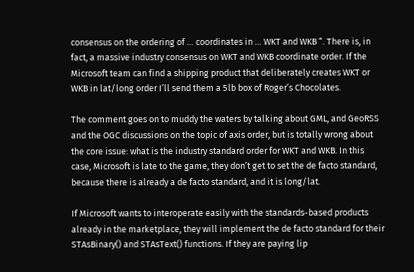consensus on the ordering of … coordinates in … WKT and WKB “. There is, in fact, a massive industry consensus on WKT and WKB coordinate order. If the Microsoft team can find a shipping product that deliberately creates WKT or WKB in lat/long order I’ll send them a 5lb box of Roger’s Chocolates.

The comment goes on to muddy the waters by talking about GML, and GeoRSS and the OGC discussions on the topic of axis order, but is totally wrong about the core issue: what is the industry standard order for WKT and WKB. In this case, Microsoft is late to the game, they don’t get to set the de facto standard, because there is already a de facto standard, and it is long/lat.

If Microsoft wants to interoperate easily with the standards-based products already in the marketplace, they will implement the de facto standard for their STAsBinary() and STAsText() functions. If they are paying lip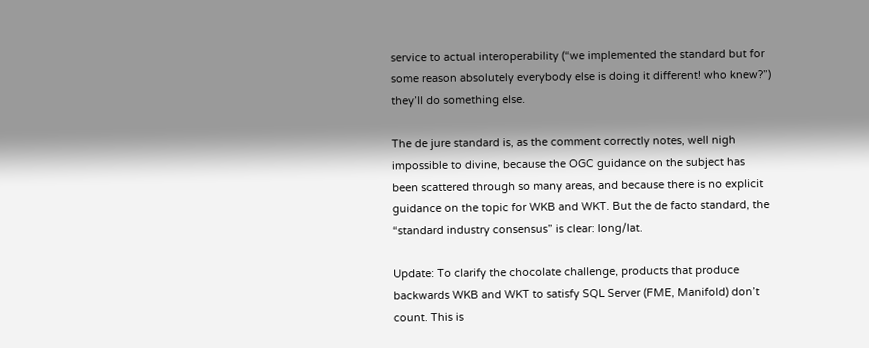service to actual interoperability (“we implemented the standard but for some reason absolutely everybody else is doing it different! who knew?”) they’ll do something else.

The de jure standard is, as the comment correctly notes, well nigh impossible to divine, because the OGC guidance on the subject has been scattered through so many areas, and because there is no explicit guidance on the topic for WKB and WKT. But the de facto standard, the “standard industry consensus” is clear: long/lat.

Update: To clarify the chocolate challenge, products that produce backwards WKB and WKT to satisfy SQL Server (FME, Manifold) don’t count. This is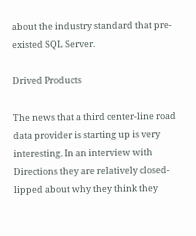about the industry standard that pre-existed SQL Server.

Drived Products

The news that a third center-line road data provider is starting up is very interesting. In an interview with Directions they are relatively closed-lipped about why they think they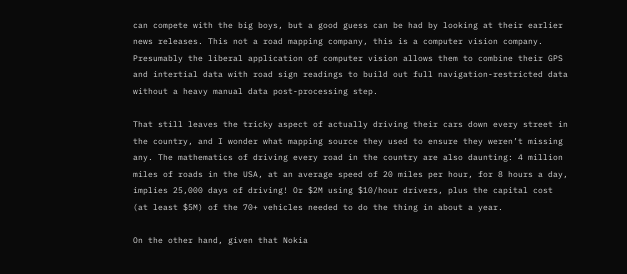can compete with the big boys, but a good guess can be had by looking at their earlier news releases. This not a road mapping company, this is a computer vision company. Presumably the liberal application of computer vision allows them to combine their GPS and intertial data with road sign readings to build out full navigation-restricted data without a heavy manual data post-processing step.

That still leaves the tricky aspect of actually driving their cars down every street in the country, and I wonder what mapping source they used to ensure they weren’t missing any. The mathematics of driving every road in the country are also daunting: 4 million miles of roads in the USA, at an average speed of 20 miles per hour, for 8 hours a day, implies 25,000 days of driving! Or $2M using $10/hour drivers, plus the capital cost (at least $5M) of the 70+ vehicles needed to do the thing in about a year.

On the other hand, given that Nokia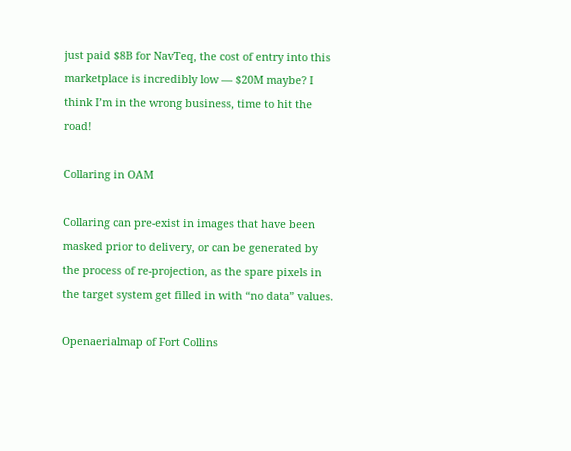just paid $8B for NavTeq, the cost of entry into this marketplace is incredibly low — $20M maybe? I think I’m in the wrong business, time to hit the road!

Collaring in OAM

Collaring can pre-exist in images that have been masked prior to delivery, or can be generated by the process of re-projection, as the spare pixels in the target system get filled in with “no data” values.

Openaerialmap of Fort Collins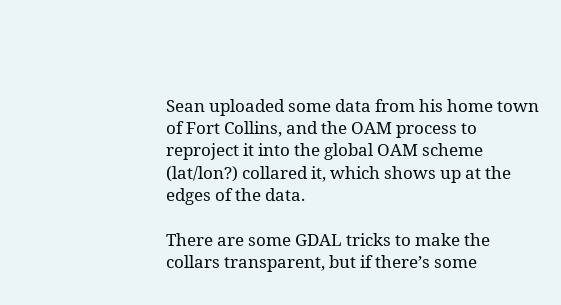Sean uploaded some data from his home town of Fort Collins, and the OAM process to reproject it into the global OAM scheme (lat/lon?) collared it, which shows up at the edges of the data.

There are some GDAL tricks to make the collars transparent, but if there’s some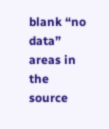blank “no data” areas in the source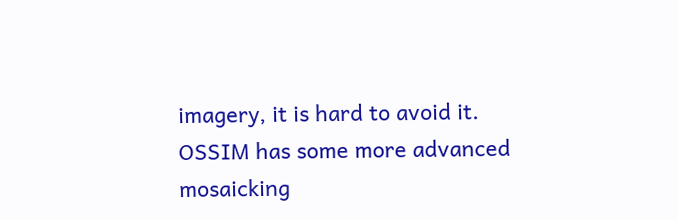imagery, it is hard to avoid it. OSSIM has some more advanced mosaicking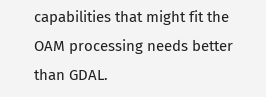capabilities that might fit the OAM processing needs better than GDAL.